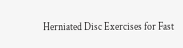Herniated Disc Exercises for Fast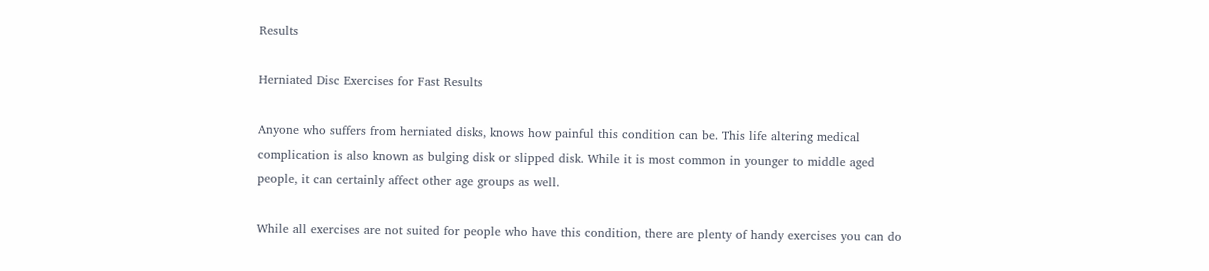Results

Herniated Disc Exercises for Fast Results

Anyone who suffers from herniated disks, knows how painful this condition can be. This life altering medical complication is also known as bulging disk or slipped disk. While it is most common in younger to middle aged people, it can certainly affect other age groups as well.

While all exercises are not suited for people who have this condition, there are plenty of handy exercises you can do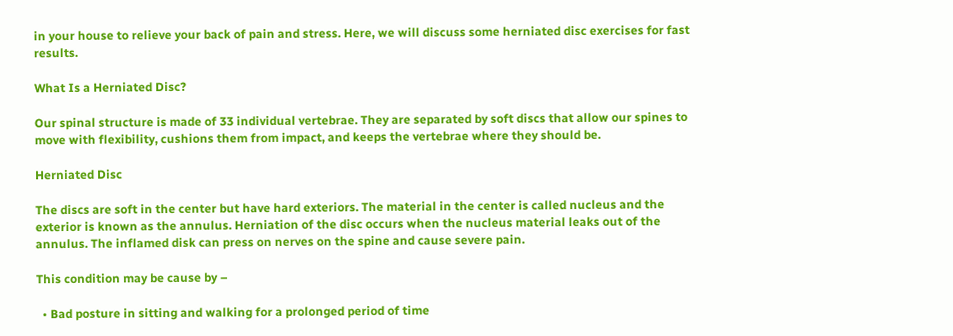in your house to relieve your back of pain and stress. Here, we will discuss some herniated disc exercises for fast results.

What Is a Herniated Disc?

Our spinal structure is made of 33 individual vertebrae. They are separated by soft discs that allow our spines to move with flexibility, cushions them from impact, and keeps the vertebrae where they should be.

Herniated Disc

The discs are soft in the center but have hard exteriors. The material in the center is called nucleus and the exterior is known as the annulus. Herniation of the disc occurs when the nucleus material leaks out of the annulus. The inflamed disk can press on nerves on the spine and cause severe pain.

This condition may be cause by –

  • Bad posture in sitting and walking for a prolonged period of time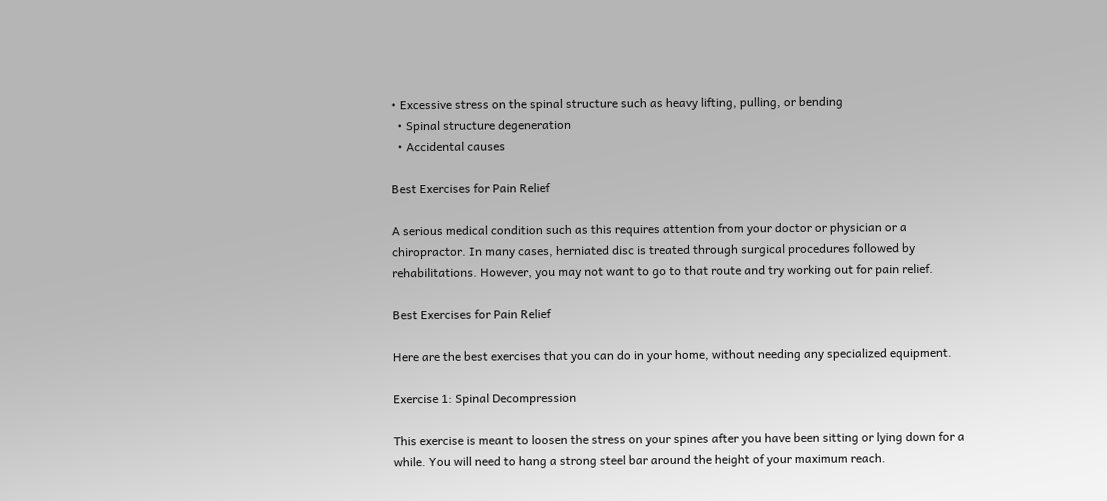• Excessive stress on the spinal structure such as heavy lifting, pulling, or bending
  • Spinal structure degeneration
  • Accidental causes

Best Exercises for Pain Relief

A serious medical condition such as this requires attention from your doctor or physician or a chiropractor. In many cases, herniated disc is treated through surgical procedures followed by rehabilitations. However, you may not want to go to that route and try working out for pain relief.

Best Exercises for Pain Relief

Here are the best exercises that you can do in your home, without needing any specialized equipment.

Exercise 1: Spinal Decompression

This exercise is meant to loosen the stress on your spines after you have been sitting or lying down for a while. You will need to hang a strong steel bar around the height of your maximum reach.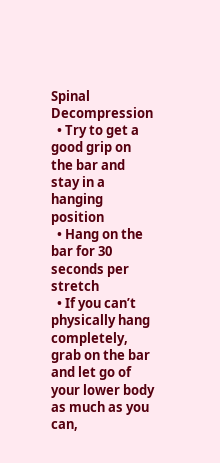Spinal Decompression
  • Try to get a good grip on the bar and stay in a hanging position
  • Hang on the bar for 30 seconds per stretch
  • If you can’t physically hang completely, grab on the bar and let go of your lower body as much as you can,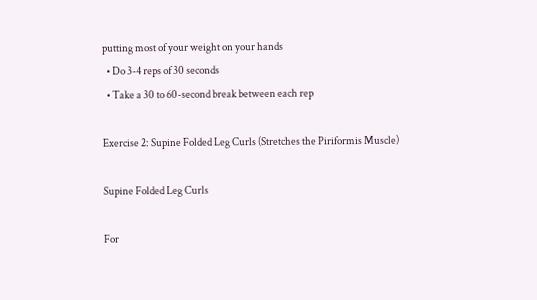putting most of your weight on your hands
  • Do 3-4 reps of 30 seconds
  • Take a 30 to 60-second break between each rep

Exercise 2: Supine Folded Leg Curls (Stretches the Piriformis Muscle)

Supine Folded Leg Curls

For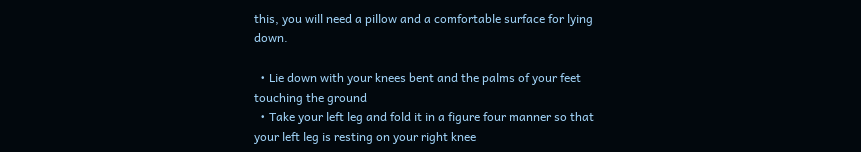this, you will need a pillow and a comfortable surface for lying down.

  • Lie down with your knees bent and the palms of your feet touching the ground
  • Take your left leg and fold it in a figure four manner so that your left leg is resting on your right knee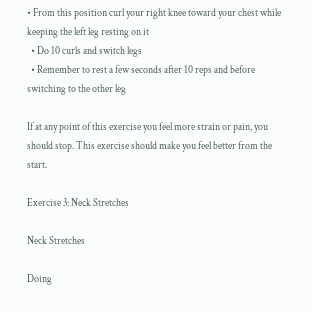• From this position curl your right knee toward your chest while keeping the left leg resting on it
  • Do 10 curls and switch legs
  • Remember to rest a few seconds after 10 reps and before switching to the other leg

If at any point of this exercise you feel more strain or pain, you should stop. This exercise should make you feel better from the start.

Exercise 3: Neck Stretches

Neck Stretches

Doing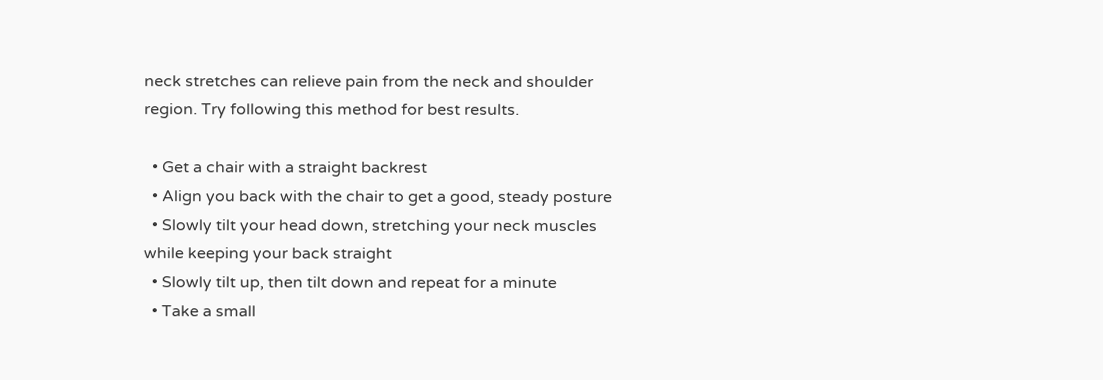neck stretches can relieve pain from the neck and shoulder region. Try following this method for best results.

  • Get a chair with a straight backrest
  • Align you back with the chair to get a good, steady posture
  • Slowly tilt your head down, stretching your neck muscles while keeping your back straight
  • Slowly tilt up, then tilt down and repeat for a minute
  • Take a small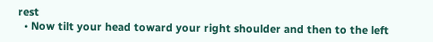rest
  • Now tilt your head toward your right shoulder and then to the left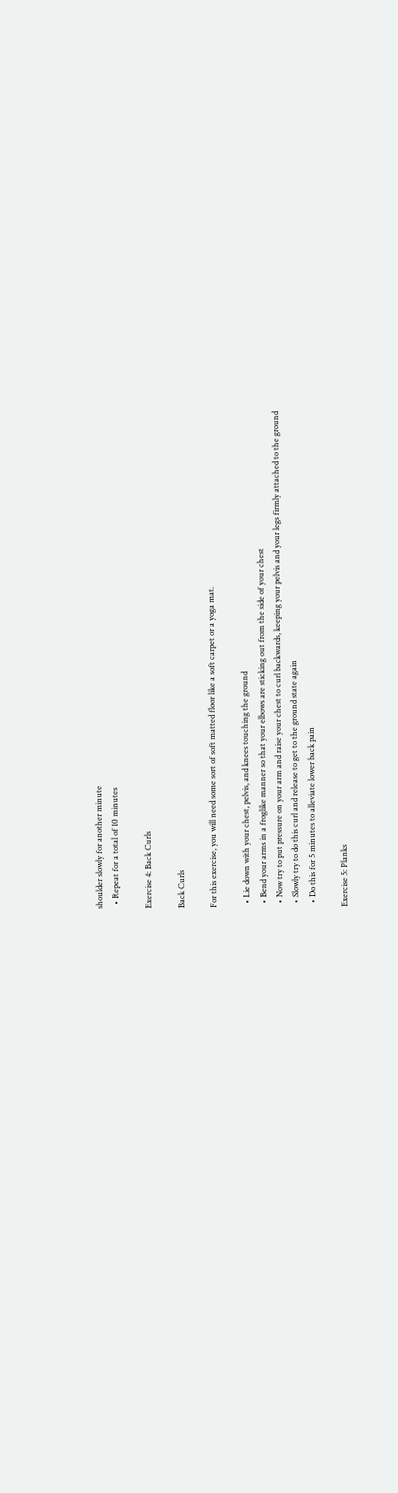shoulder slowly for another minute
  • Repeat for a total of 10 minutes

Exercise 4: Back Curls

Back Curls

For this exercise, you will need some sort of soft matted floor like a soft carpet or a yoga mat.

  • Lie down with your chest, pelvis, and knees touching the ground
  • Bend your arms in a froglike manner so that your elbows are sticking out from the side of your chest
  • Now try to put pressure on your arm and raise your chest to curl backwards, keeping your pelvis and your legs firmly attached to the ground
  • Slowly try to do this curl and release to get to the ground state again
  • Do this for 5 minutes to alleviate lower back pain

Exercise 5: Planks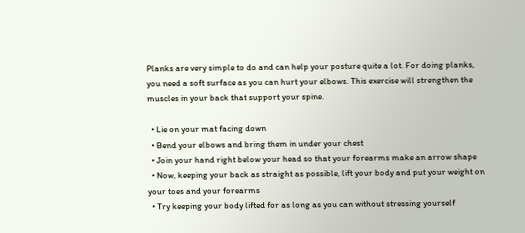Planks are very simple to do and can help your posture quite a lot. For doing planks, you need a soft surface as you can hurt your elbows. This exercise will strengthen the muscles in your back that support your spine.

  • Lie on your mat facing down
  • Bend your elbows and bring them in under your chest
  • Join your hand right below your head so that your forearms make an arrow shape
  • Now, keeping your back as straight as possible, lift your body and put your weight on your toes and your forearms
  • Try keeping your body lifted for as long as you can without stressing yourself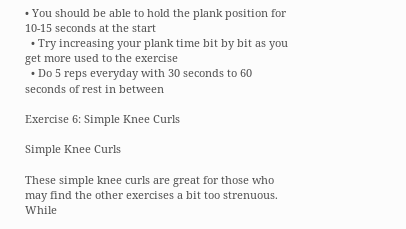• You should be able to hold the plank position for 10-15 seconds at the start
  • Try increasing your plank time bit by bit as you get more used to the exercise
  • Do 5 reps everyday with 30 seconds to 60 seconds of rest in between

Exercise 6: Simple Knee Curls

Simple Knee Curls

These simple knee curls are great for those who may find the other exercises a bit too strenuous. While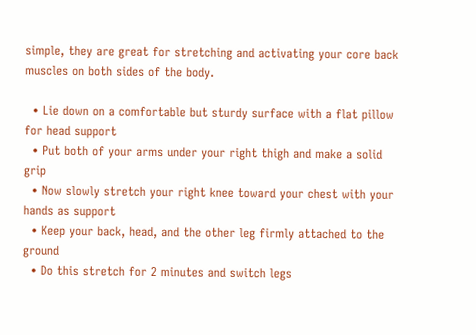simple, they are great for stretching and activating your core back muscles on both sides of the body.

  • Lie down on a comfortable but sturdy surface with a flat pillow for head support
  • Put both of your arms under your right thigh and make a solid grip
  • Now slowly stretch your right knee toward your chest with your hands as support
  • Keep your back, head, and the other leg firmly attached to the ground
  • Do this stretch for 2 minutes and switch legs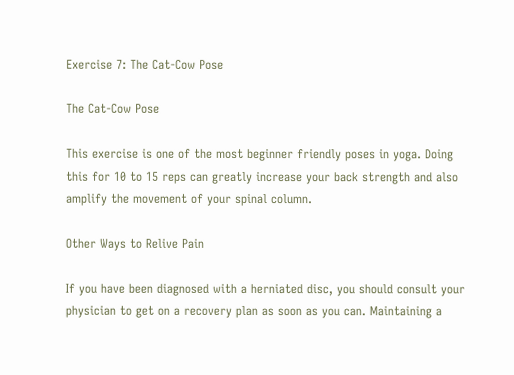Exercise 7: The Cat-Cow Pose

The Cat-Cow Pose

This exercise is one of the most beginner friendly poses in yoga. Doing this for 10 to 15 reps can greatly increase your back strength and also amplify the movement of your spinal column.

Other Ways to Relive Pain

If you have been diagnosed with a herniated disc, you should consult your physician to get on a recovery plan as soon as you can. Maintaining a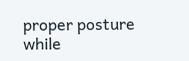proper posture while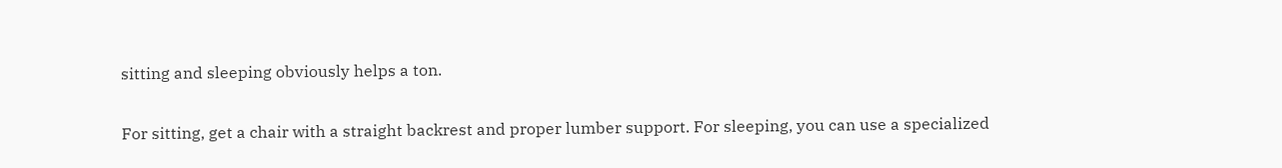sitting and sleeping obviously helps a ton.

For sitting, get a chair with a straight backrest and proper lumber support. For sleeping, you can use a specialized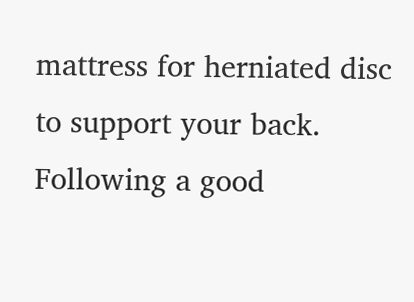mattress for herniated disc to support your back. Following a good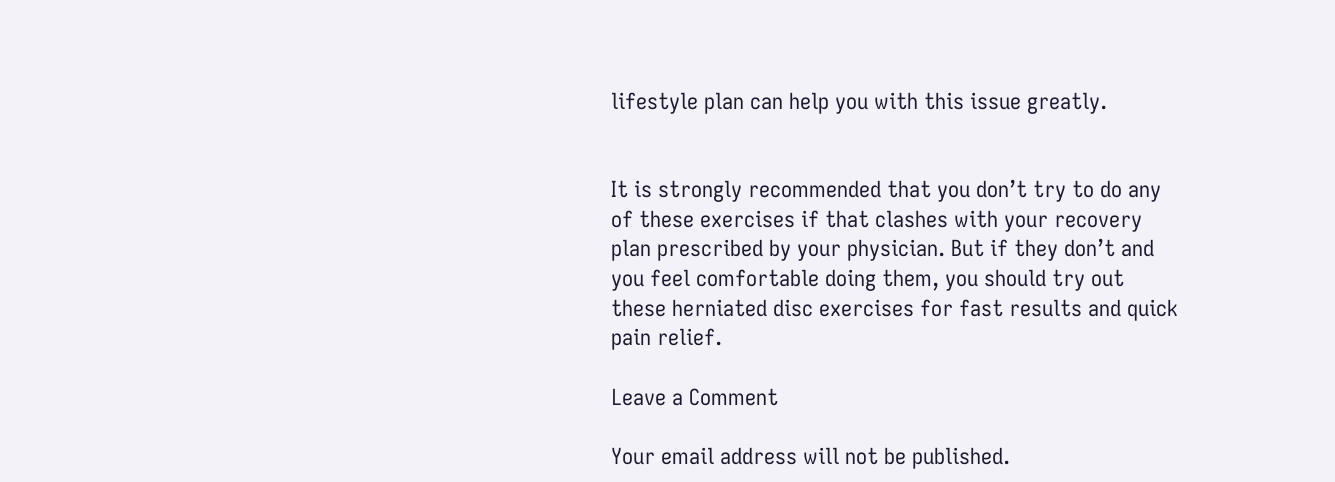lifestyle plan can help you with this issue greatly.


It is strongly recommended that you don’t try to do any of these exercises if that clashes with your recovery plan prescribed by your physician. But if they don’t and you feel comfortable doing them, you should try out these herniated disc exercises for fast results and quick pain relief.

Leave a Comment

Your email address will not be published.